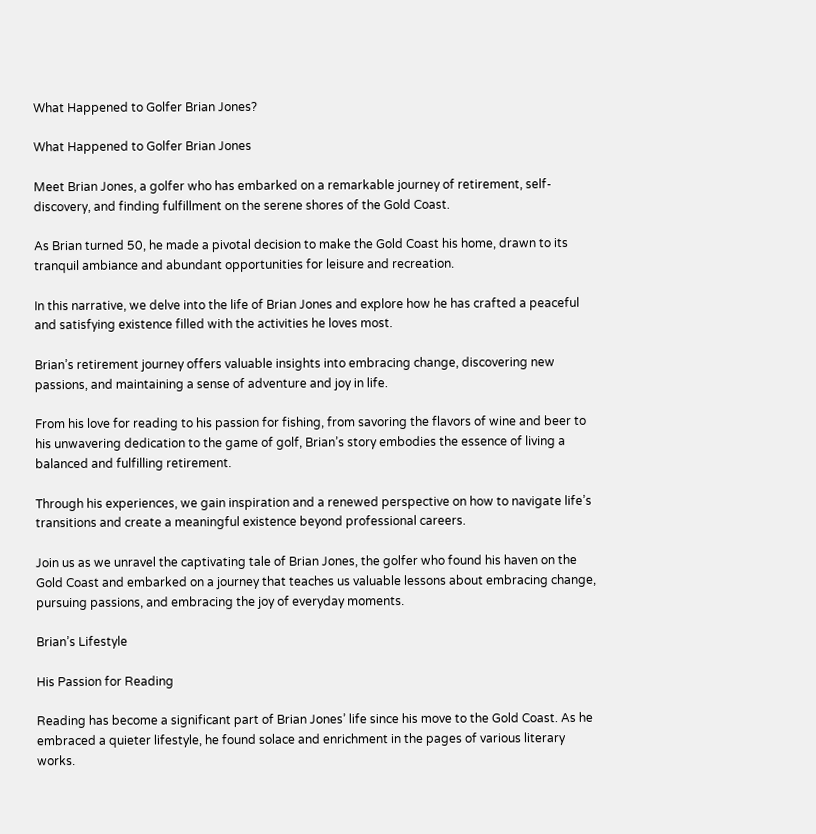What Happened to Golfer Brian Jones?

What Happened to Golfer Brian Jones

Meet Brian Jones, a golfer who has embarked on a remarkable journey of retirement, self-discovery, and finding fulfillment on the serene shores of the Gold Coast.

As Brian turned 50, he made a pivotal decision to make the Gold Coast his home, drawn to its tranquil ambiance and abundant opportunities for leisure and recreation.

In this narrative, we delve into the life of Brian Jones and explore how he has crafted a peaceful and satisfying existence filled with the activities he loves most.

Brian’s retirement journey offers valuable insights into embracing change, discovering new passions, and maintaining a sense of adventure and joy in life.

From his love for reading to his passion for fishing, from savoring the flavors of wine and beer to his unwavering dedication to the game of golf, Brian’s story embodies the essence of living a balanced and fulfilling retirement.

Through his experiences, we gain inspiration and a renewed perspective on how to navigate life’s transitions and create a meaningful existence beyond professional careers.

Join us as we unravel the captivating tale of Brian Jones, the golfer who found his haven on the Gold Coast and embarked on a journey that teaches us valuable lessons about embracing change, pursuing passions, and embracing the joy of everyday moments.

Brian’s Lifestyle

His Passion for Reading

Reading has become a significant part of Brian Jones’ life since his move to the Gold Coast. As he embraced a quieter lifestyle, he found solace and enrichment in the pages of various literary works.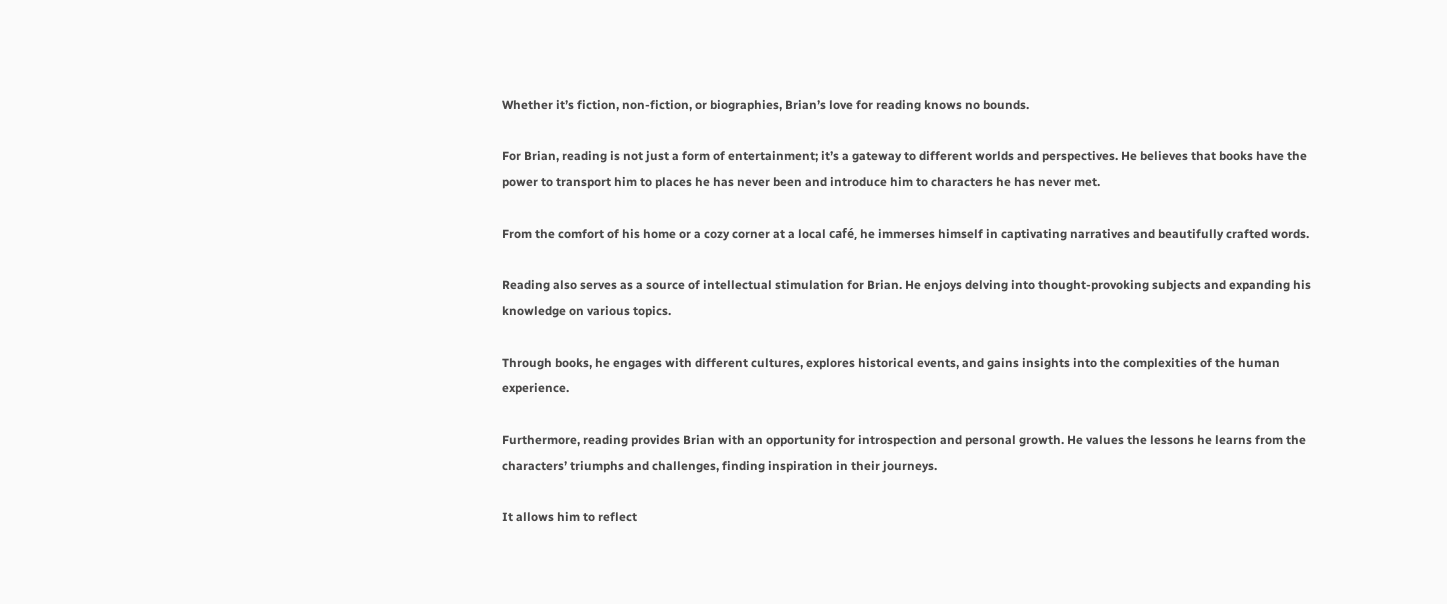Whether it’s fiction, non-fiction, or biographies, Brian’s love for reading knows no bounds.

For Brian, reading is not just a form of entertainment; it’s a gateway to different worlds and perspectives. He believes that books have the power to transport him to places he has never been and introduce him to characters he has never met.

From the comfort of his home or a cozy corner at a local café, he immerses himself in captivating narratives and beautifully crafted words.

Reading also serves as a source of intellectual stimulation for Brian. He enjoys delving into thought-provoking subjects and expanding his knowledge on various topics.

Through books, he engages with different cultures, explores historical events, and gains insights into the complexities of the human experience.

Furthermore, reading provides Brian with an opportunity for introspection and personal growth. He values the lessons he learns from the characters’ triumphs and challenges, finding inspiration in their journeys.

It allows him to reflect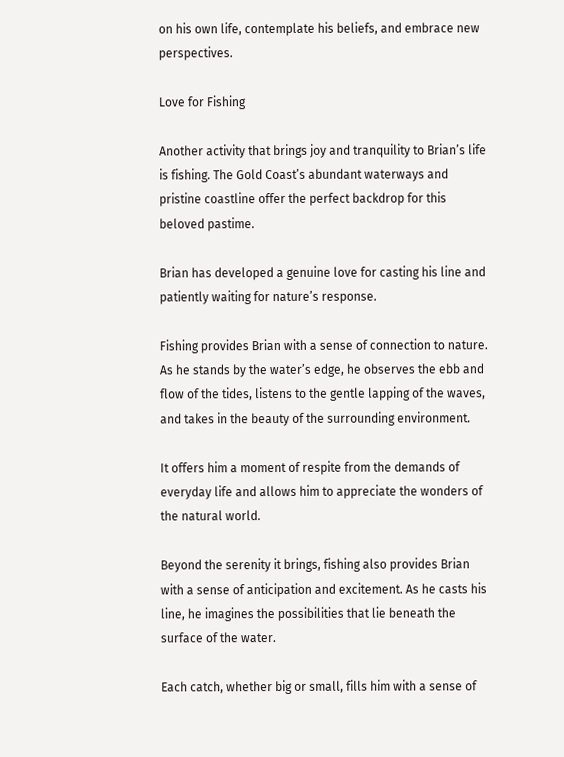on his own life, contemplate his beliefs, and embrace new perspectives.

Love for Fishing

Another activity that brings joy and tranquility to Brian’s life is fishing. The Gold Coast’s abundant waterways and pristine coastline offer the perfect backdrop for this beloved pastime.

Brian has developed a genuine love for casting his line and patiently waiting for nature’s response.

Fishing provides Brian with a sense of connection to nature. As he stands by the water’s edge, he observes the ebb and flow of the tides, listens to the gentle lapping of the waves, and takes in the beauty of the surrounding environment.

It offers him a moment of respite from the demands of everyday life and allows him to appreciate the wonders of the natural world.

Beyond the serenity it brings, fishing also provides Brian with a sense of anticipation and excitement. As he casts his line, he imagines the possibilities that lie beneath the surface of the water.

Each catch, whether big or small, fills him with a sense of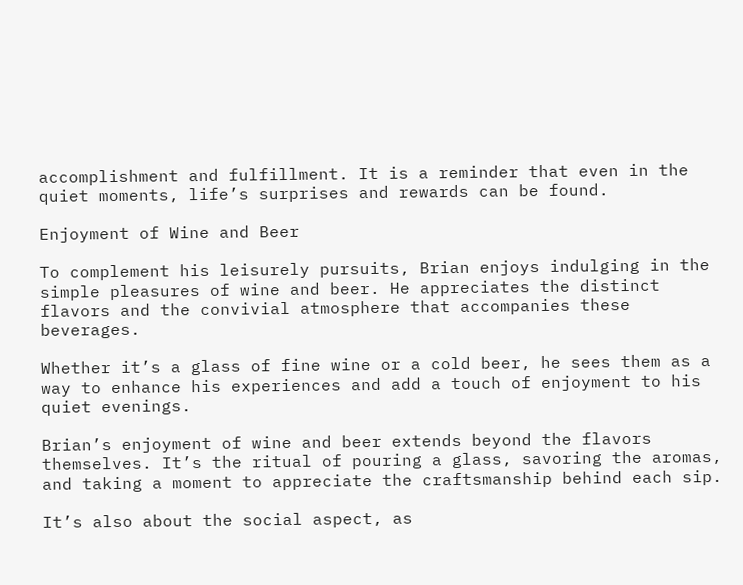accomplishment and fulfillment. It is a reminder that even in the quiet moments, life’s surprises and rewards can be found.

Enjoyment of Wine and Beer

To complement his leisurely pursuits, Brian enjoys indulging in the simple pleasures of wine and beer. He appreciates the distinct flavors and the convivial atmosphere that accompanies these beverages.

Whether it’s a glass of fine wine or a cold beer, he sees them as a way to enhance his experiences and add a touch of enjoyment to his quiet evenings.

Brian’s enjoyment of wine and beer extends beyond the flavors themselves. It’s the ritual of pouring a glass, savoring the aromas, and taking a moment to appreciate the craftsmanship behind each sip.

It’s also about the social aspect, as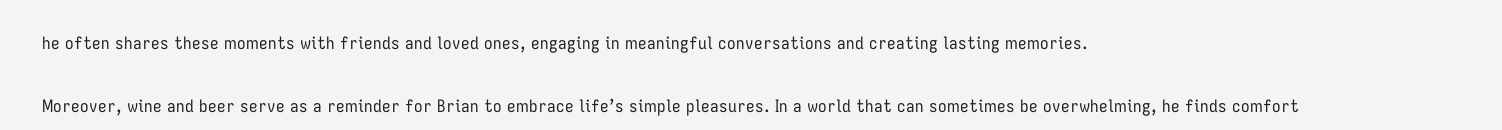he often shares these moments with friends and loved ones, engaging in meaningful conversations and creating lasting memories.

Moreover, wine and beer serve as a reminder for Brian to embrace life’s simple pleasures. In a world that can sometimes be overwhelming, he finds comfort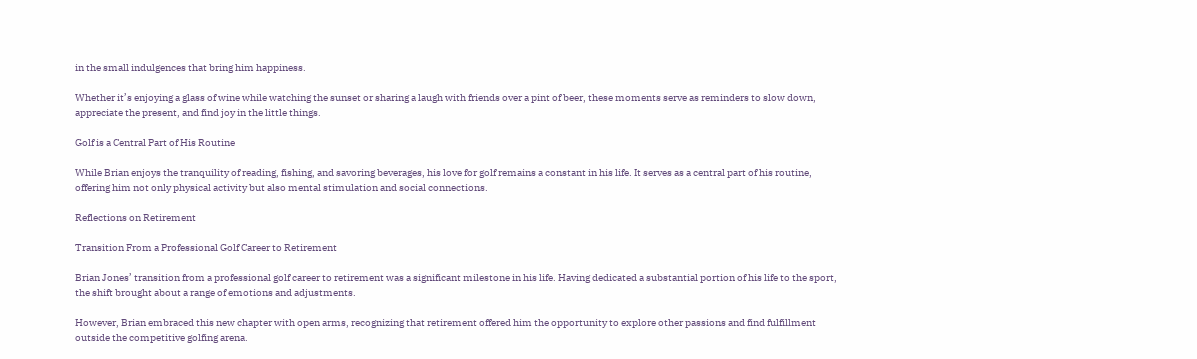in the small indulgences that bring him happiness.

Whether it’s enjoying a glass of wine while watching the sunset or sharing a laugh with friends over a pint of beer, these moments serve as reminders to slow down, appreciate the present, and find joy in the little things.

Golf is a Central Part of His Routine

While Brian enjoys the tranquility of reading, fishing, and savoring beverages, his love for golf remains a constant in his life. It serves as a central part of his routine, offering him not only physical activity but also mental stimulation and social connections.

Reflections on Retirement

Transition From a Professional Golf Career to Retirement

Brian Jones’ transition from a professional golf career to retirement was a significant milestone in his life. Having dedicated a substantial portion of his life to the sport, the shift brought about a range of emotions and adjustments.

However, Brian embraced this new chapter with open arms, recognizing that retirement offered him the opportunity to explore other passions and find fulfillment outside the competitive golfing arena.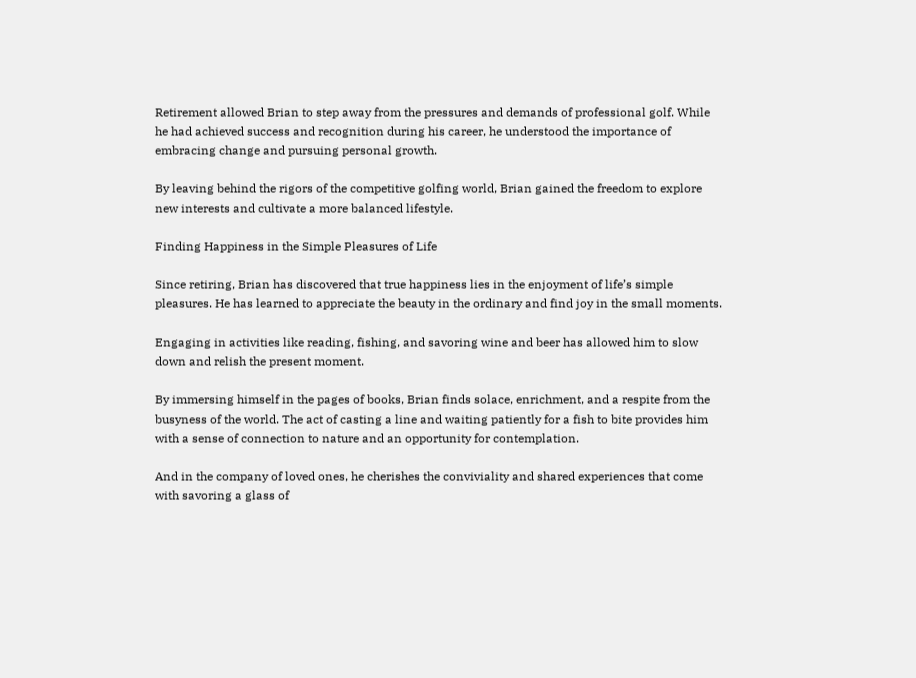Retirement allowed Brian to step away from the pressures and demands of professional golf. While he had achieved success and recognition during his career, he understood the importance of embracing change and pursuing personal growth.

By leaving behind the rigors of the competitive golfing world, Brian gained the freedom to explore new interests and cultivate a more balanced lifestyle.

Finding Happiness in the Simple Pleasures of Life

Since retiring, Brian has discovered that true happiness lies in the enjoyment of life’s simple pleasures. He has learned to appreciate the beauty in the ordinary and find joy in the small moments.

Engaging in activities like reading, fishing, and savoring wine and beer has allowed him to slow down and relish the present moment.

By immersing himself in the pages of books, Brian finds solace, enrichment, and a respite from the busyness of the world. The act of casting a line and waiting patiently for a fish to bite provides him with a sense of connection to nature and an opportunity for contemplation.

And in the company of loved ones, he cherishes the conviviality and shared experiences that come with savoring a glass of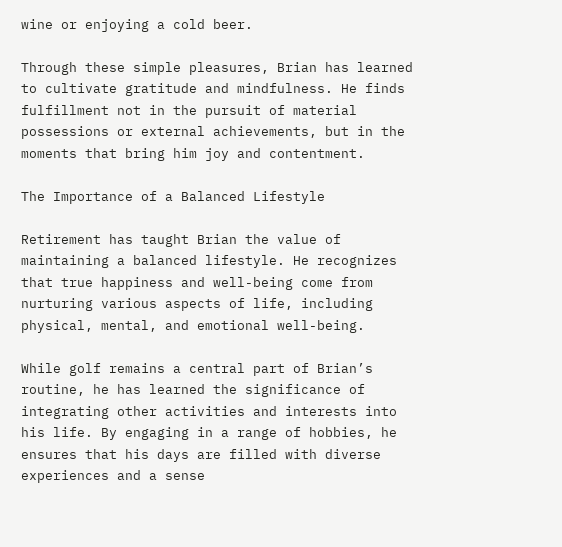wine or enjoying a cold beer.

Through these simple pleasures, Brian has learned to cultivate gratitude and mindfulness. He finds fulfillment not in the pursuit of material possessions or external achievements, but in the moments that bring him joy and contentment.

The Importance of a Balanced Lifestyle

Retirement has taught Brian the value of maintaining a balanced lifestyle. He recognizes that true happiness and well-being come from nurturing various aspects of life, including physical, mental, and emotional well-being.

While golf remains a central part of Brian’s routine, he has learned the significance of integrating other activities and interests into his life. By engaging in a range of hobbies, he ensures that his days are filled with diverse experiences and a sense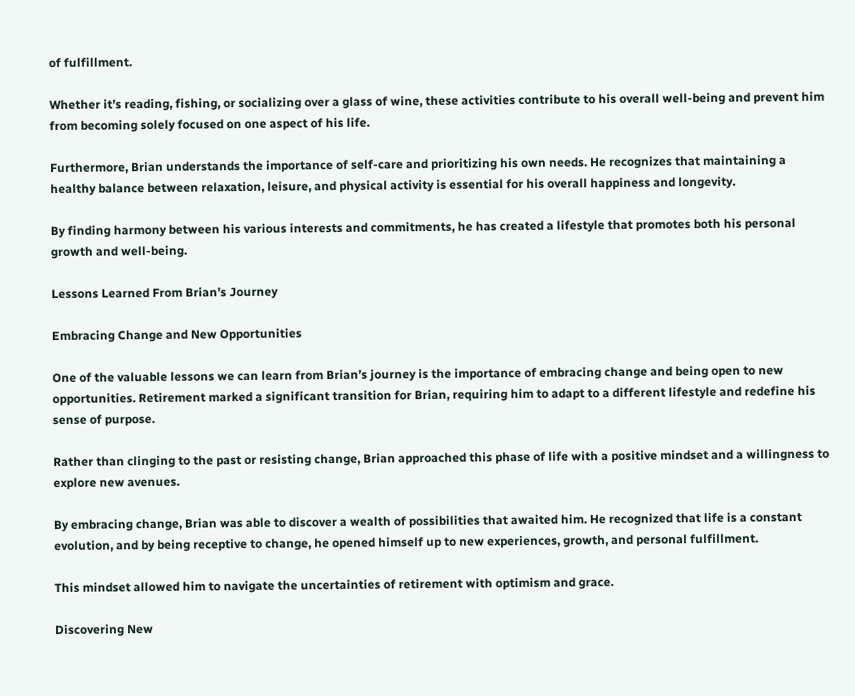of fulfillment.

Whether it’s reading, fishing, or socializing over a glass of wine, these activities contribute to his overall well-being and prevent him from becoming solely focused on one aspect of his life.

Furthermore, Brian understands the importance of self-care and prioritizing his own needs. He recognizes that maintaining a healthy balance between relaxation, leisure, and physical activity is essential for his overall happiness and longevity.

By finding harmony between his various interests and commitments, he has created a lifestyle that promotes both his personal growth and well-being.

Lessons Learned From Brian’s Journey

Embracing Change and New Opportunities

One of the valuable lessons we can learn from Brian’s journey is the importance of embracing change and being open to new opportunities. Retirement marked a significant transition for Brian, requiring him to adapt to a different lifestyle and redefine his sense of purpose.

Rather than clinging to the past or resisting change, Brian approached this phase of life with a positive mindset and a willingness to explore new avenues.

By embracing change, Brian was able to discover a wealth of possibilities that awaited him. He recognized that life is a constant evolution, and by being receptive to change, he opened himself up to new experiences, growth, and personal fulfillment.

This mindset allowed him to navigate the uncertainties of retirement with optimism and grace.

Discovering New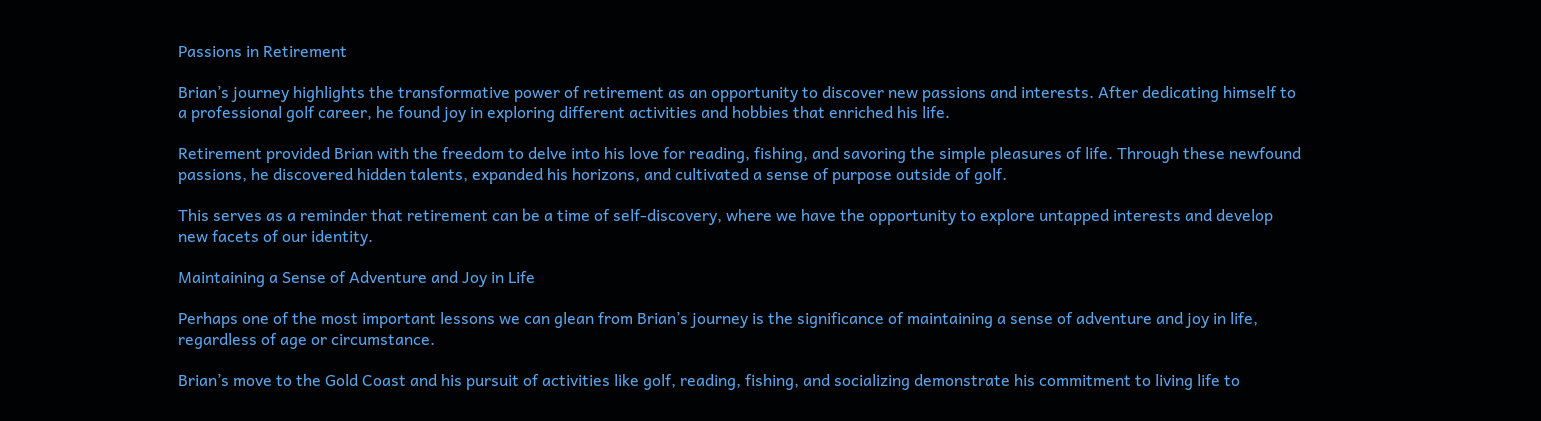Passions in Retirement

Brian’s journey highlights the transformative power of retirement as an opportunity to discover new passions and interests. After dedicating himself to a professional golf career, he found joy in exploring different activities and hobbies that enriched his life.

Retirement provided Brian with the freedom to delve into his love for reading, fishing, and savoring the simple pleasures of life. Through these newfound passions, he discovered hidden talents, expanded his horizons, and cultivated a sense of purpose outside of golf.

This serves as a reminder that retirement can be a time of self-discovery, where we have the opportunity to explore untapped interests and develop new facets of our identity.

Maintaining a Sense of Adventure and Joy in Life

Perhaps one of the most important lessons we can glean from Brian’s journey is the significance of maintaining a sense of adventure and joy in life, regardless of age or circumstance.

Brian’s move to the Gold Coast and his pursuit of activities like golf, reading, fishing, and socializing demonstrate his commitment to living life to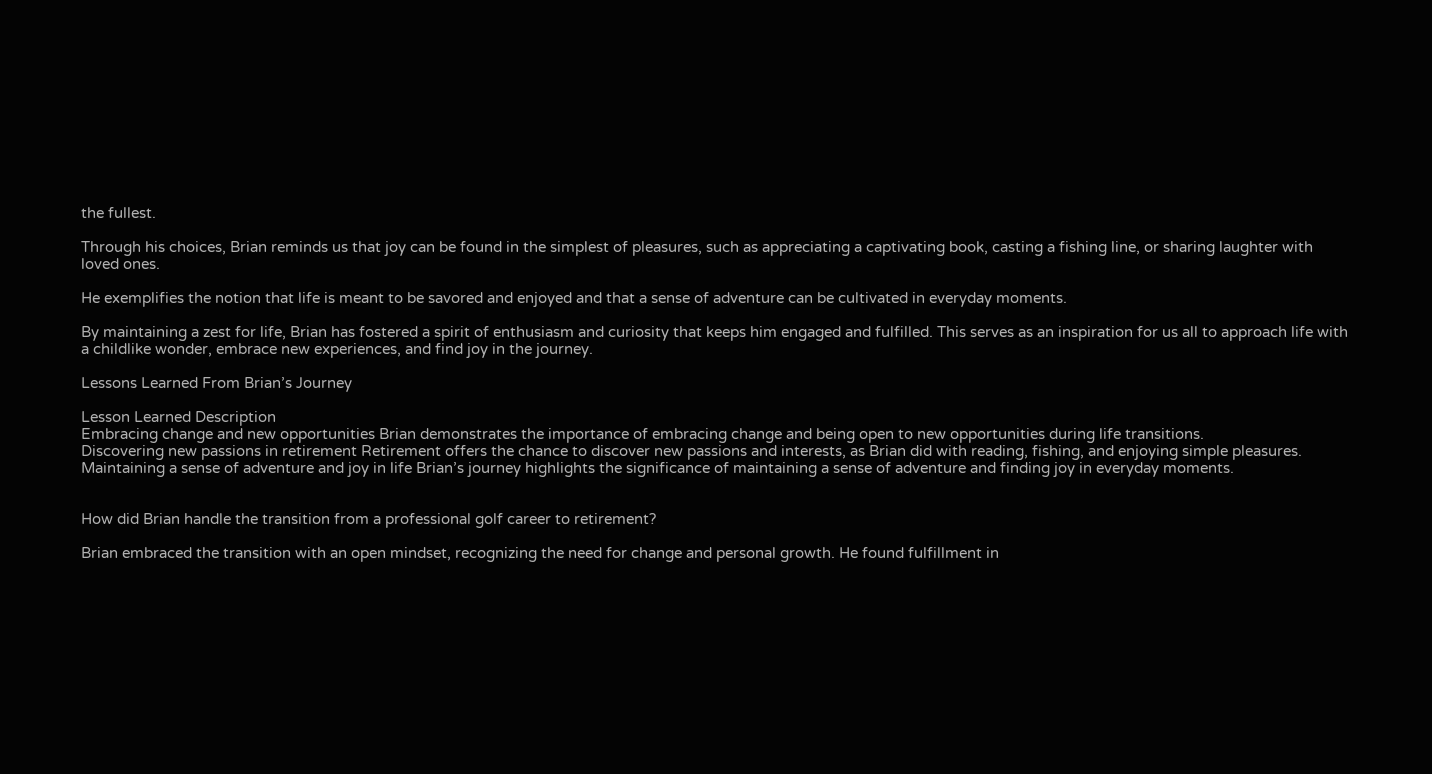the fullest.

Through his choices, Brian reminds us that joy can be found in the simplest of pleasures, such as appreciating a captivating book, casting a fishing line, or sharing laughter with loved ones.

He exemplifies the notion that life is meant to be savored and enjoyed and that a sense of adventure can be cultivated in everyday moments.

By maintaining a zest for life, Brian has fostered a spirit of enthusiasm and curiosity that keeps him engaged and fulfilled. This serves as an inspiration for us all to approach life with a childlike wonder, embrace new experiences, and find joy in the journey.

Lessons Learned From Brian’s Journey

Lesson Learned Description
Embracing change and new opportunities Brian demonstrates the importance of embracing change and being open to new opportunities during life transitions.
Discovering new passions in retirement Retirement offers the chance to discover new passions and interests, as Brian did with reading, fishing, and enjoying simple pleasures.
Maintaining a sense of adventure and joy in life Brian’s journey highlights the significance of maintaining a sense of adventure and finding joy in everyday moments.


How did Brian handle the transition from a professional golf career to retirement?

Brian embraced the transition with an open mindset, recognizing the need for change and personal growth. He found fulfillment in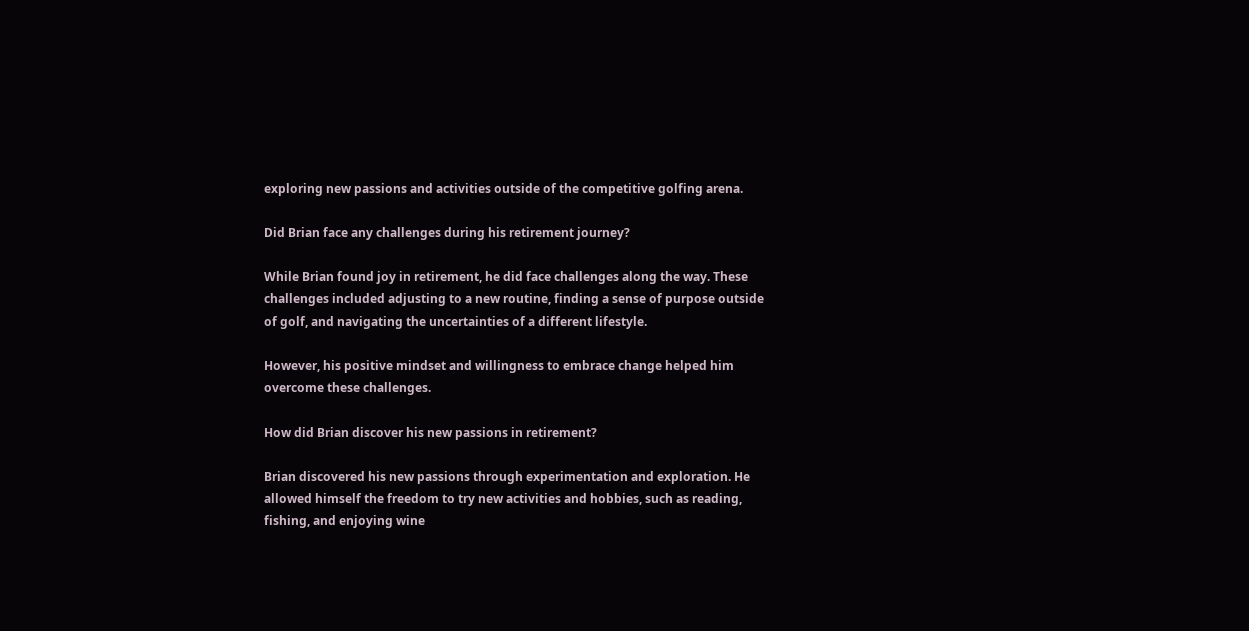exploring new passions and activities outside of the competitive golfing arena.

Did Brian face any challenges during his retirement journey?

While Brian found joy in retirement, he did face challenges along the way. These challenges included adjusting to a new routine, finding a sense of purpose outside of golf, and navigating the uncertainties of a different lifestyle.

However, his positive mindset and willingness to embrace change helped him overcome these challenges.

How did Brian discover his new passions in retirement?

Brian discovered his new passions through experimentation and exploration. He allowed himself the freedom to try new activities and hobbies, such as reading, fishing, and enjoying wine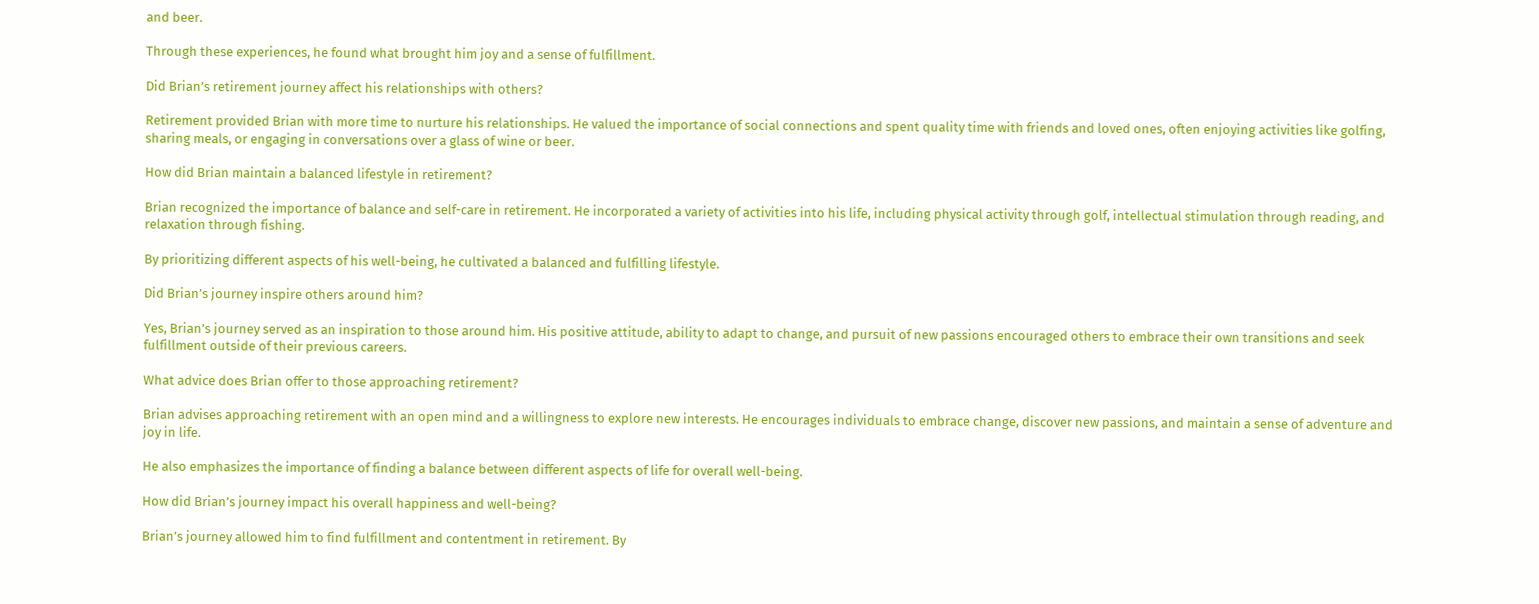and beer.

Through these experiences, he found what brought him joy and a sense of fulfillment.

Did Brian’s retirement journey affect his relationships with others?

Retirement provided Brian with more time to nurture his relationships. He valued the importance of social connections and spent quality time with friends and loved ones, often enjoying activities like golfing, sharing meals, or engaging in conversations over a glass of wine or beer.

How did Brian maintain a balanced lifestyle in retirement?

Brian recognized the importance of balance and self-care in retirement. He incorporated a variety of activities into his life, including physical activity through golf, intellectual stimulation through reading, and relaxation through fishing.

By prioritizing different aspects of his well-being, he cultivated a balanced and fulfilling lifestyle.

Did Brian’s journey inspire others around him?

Yes, Brian’s journey served as an inspiration to those around him. His positive attitude, ability to adapt to change, and pursuit of new passions encouraged others to embrace their own transitions and seek fulfillment outside of their previous careers.

What advice does Brian offer to those approaching retirement?

Brian advises approaching retirement with an open mind and a willingness to explore new interests. He encourages individuals to embrace change, discover new passions, and maintain a sense of adventure and joy in life.

He also emphasizes the importance of finding a balance between different aspects of life for overall well-being.

How did Brian’s journey impact his overall happiness and well-being?

Brian’s journey allowed him to find fulfillment and contentment in retirement. By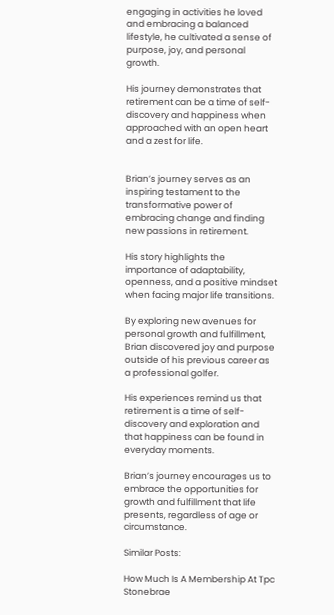engaging in activities he loved and embracing a balanced lifestyle, he cultivated a sense of purpose, joy, and personal growth.

His journey demonstrates that retirement can be a time of self-discovery and happiness when approached with an open heart and a zest for life.


Brian’s journey serves as an inspiring testament to the transformative power of embracing change and finding new passions in retirement.

His story highlights the importance of adaptability, openness, and a positive mindset when facing major life transitions.

By exploring new avenues for personal growth and fulfillment, Brian discovered joy and purpose outside of his previous career as a professional golfer.

His experiences remind us that retirement is a time of self-discovery and exploration and that happiness can be found in everyday moments.

Brian’s journey encourages us to embrace the opportunities for growth and fulfillment that life presents, regardless of age or circumstance.

Similar Posts:

How Much Is A Membership At Tpc Stonebrae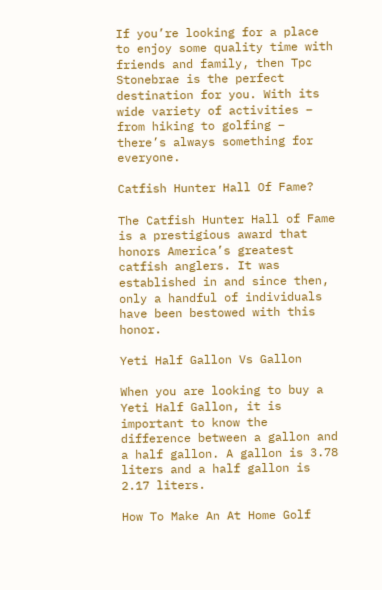If you’re looking for a place to enjoy some quality time with friends and family, then Tpc Stonebrae is the perfect destination for you. With its wide variety of activities – from hiking to golfing – there’s always something for everyone.

Catfish Hunter Hall Of Fame?

The Catfish Hunter Hall of Fame is a prestigious award that honors America’s greatest catfish anglers. It was established in and since then, only a handful of individuals have been bestowed with this honor.

Yeti Half Gallon Vs Gallon

When you are looking to buy a Yeti Half Gallon, it is important to know the difference between a gallon and a half gallon. A gallon is 3.78 liters and a half gallon is 2.17 liters.

How To Make An At Home Golf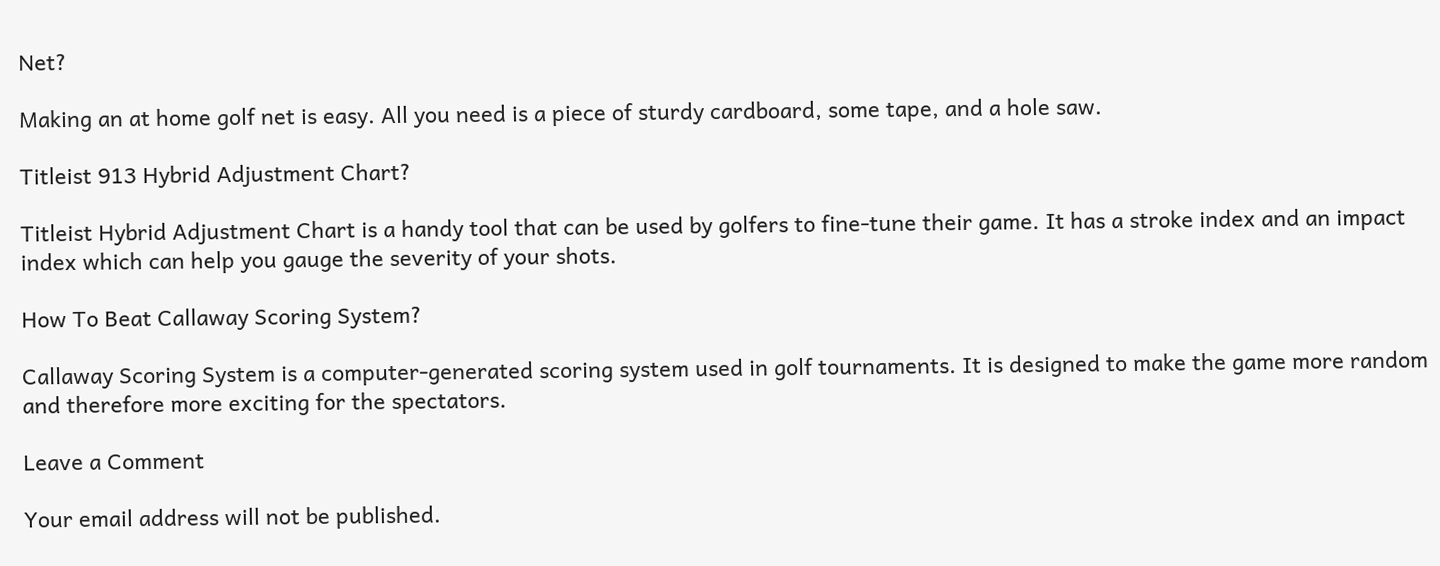Net?

Making an at home golf net is easy. All you need is a piece of sturdy cardboard, some tape, and a hole saw.

Titleist 913 Hybrid Adjustment Chart?

Titleist Hybrid Adjustment Chart is a handy tool that can be used by golfers to fine-tune their game. It has a stroke index and an impact index which can help you gauge the severity of your shots.

How To Beat Callaway Scoring System?

Callaway Scoring System is a computer-generated scoring system used in golf tournaments. It is designed to make the game more random and therefore more exciting for the spectators.

Leave a Comment

Your email address will not be published.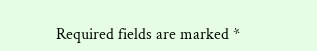Required fields are marked *